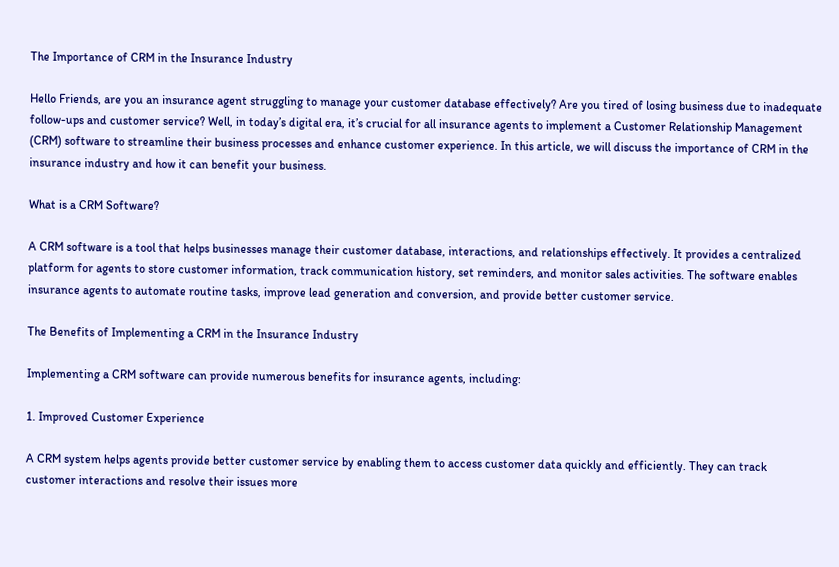The Importance of CRM in the Insurance Industry

Hello Friends, are you an insurance agent struggling to manage your customer database effectively? Are you tired of losing business due to inadequate follow-ups and customer service? Well, in today’s digital era, it’s crucial for all insurance agents to implement a Customer Relationship Management (CRM) software to streamline their business processes and enhance customer experience. In this article, we will discuss the importance of CRM in the insurance industry and how it can benefit your business.

What is a CRM Software?

A CRM software is a tool that helps businesses manage their customer database, interactions, and relationships effectively. It provides a centralized platform for agents to store customer information, track communication history, set reminders, and monitor sales activities. The software enables insurance agents to automate routine tasks, improve lead generation and conversion, and provide better customer service.

The Benefits of Implementing a CRM in the Insurance Industry

Implementing a CRM software can provide numerous benefits for insurance agents, including:

1. Improved Customer Experience

A CRM system helps agents provide better customer service by enabling them to access customer data quickly and efficiently. They can track customer interactions and resolve their issues more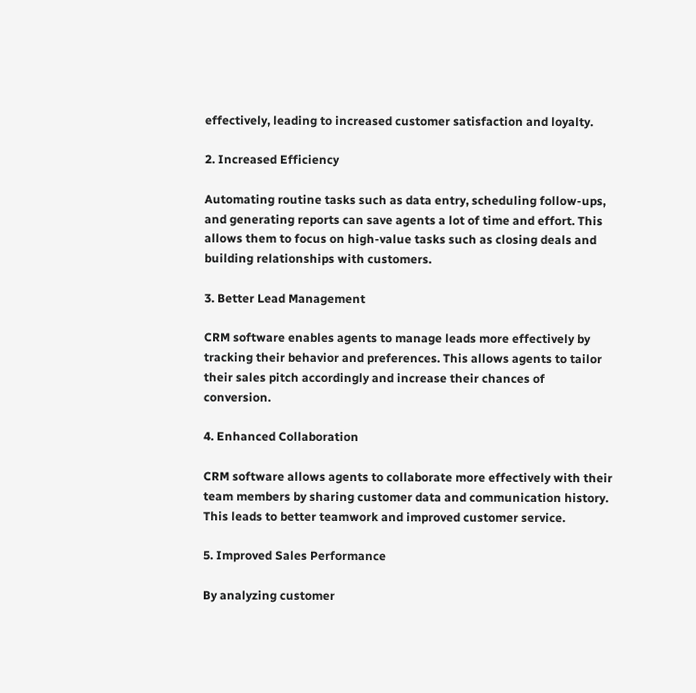effectively, leading to increased customer satisfaction and loyalty.

2. Increased Efficiency

Automating routine tasks such as data entry, scheduling follow-ups, and generating reports can save agents a lot of time and effort. This allows them to focus on high-value tasks such as closing deals and building relationships with customers.

3. Better Lead Management

CRM software enables agents to manage leads more effectively by tracking their behavior and preferences. This allows agents to tailor their sales pitch accordingly and increase their chances of conversion.

4. Enhanced Collaboration

CRM software allows agents to collaborate more effectively with their team members by sharing customer data and communication history. This leads to better teamwork and improved customer service.

5. Improved Sales Performance

By analyzing customer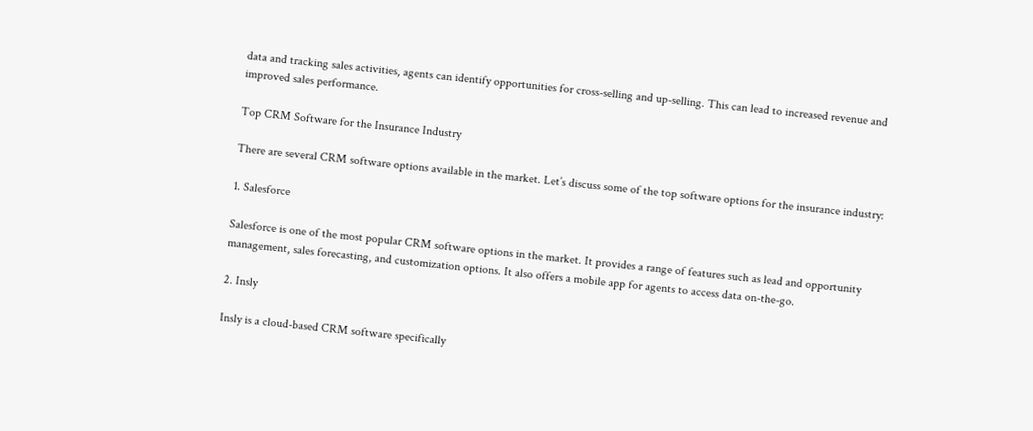data and tracking sales activities, agents can identify opportunities for cross-selling and up-selling. This can lead to increased revenue and improved sales performance.

Top CRM Software for the Insurance Industry

There are several CRM software options available in the market. Let’s discuss some of the top software options for the insurance industry:

1. Salesforce

Salesforce is one of the most popular CRM software options in the market. It provides a range of features such as lead and opportunity management, sales forecasting, and customization options. It also offers a mobile app for agents to access data on-the-go.

2. Insly

Insly is a cloud-based CRM software specifically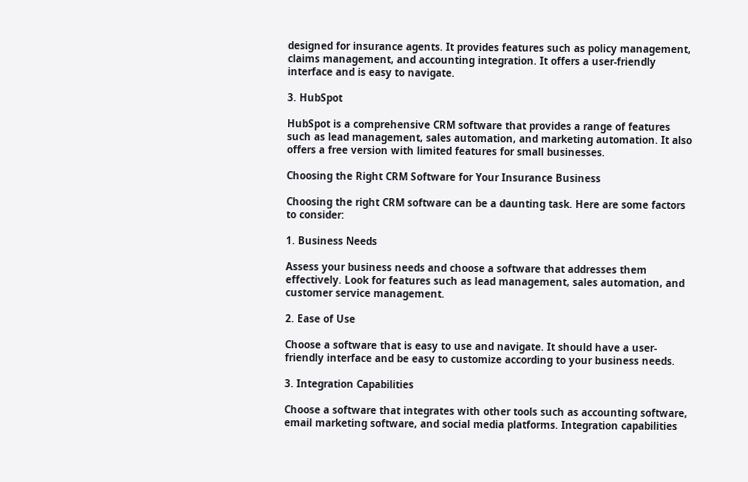designed for insurance agents. It provides features such as policy management, claims management, and accounting integration. It offers a user-friendly interface and is easy to navigate.

3. HubSpot

HubSpot is a comprehensive CRM software that provides a range of features such as lead management, sales automation, and marketing automation. It also offers a free version with limited features for small businesses.

Choosing the Right CRM Software for Your Insurance Business

Choosing the right CRM software can be a daunting task. Here are some factors to consider:

1. Business Needs

Assess your business needs and choose a software that addresses them effectively. Look for features such as lead management, sales automation, and customer service management.

2. Ease of Use

Choose a software that is easy to use and navigate. It should have a user-friendly interface and be easy to customize according to your business needs.

3. Integration Capabilities

Choose a software that integrates with other tools such as accounting software, email marketing software, and social media platforms. Integration capabilities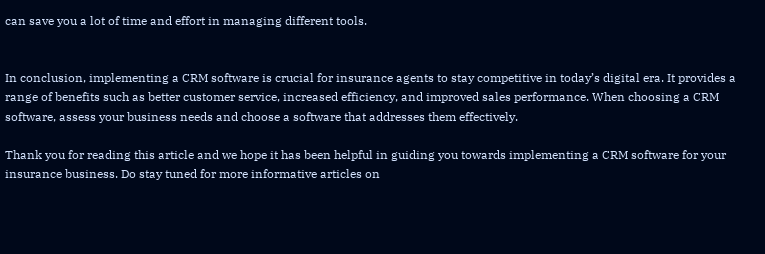can save you a lot of time and effort in managing different tools.


In conclusion, implementing a CRM software is crucial for insurance agents to stay competitive in today’s digital era. It provides a range of benefits such as better customer service, increased efficiency, and improved sales performance. When choosing a CRM software, assess your business needs and choose a software that addresses them effectively.

Thank you for reading this article and we hope it has been helpful in guiding you towards implementing a CRM software for your insurance business. Do stay tuned for more informative articles on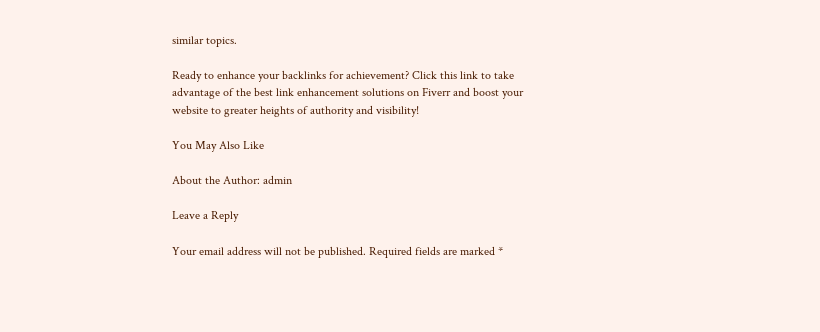similar topics.

Ready to enhance your backlinks for achievement? Click this link to take advantage of the best link enhancement solutions on Fiverr and boost your website to greater heights of authority and visibility!

You May Also Like

About the Author: admin

Leave a Reply

Your email address will not be published. Required fields are marked *